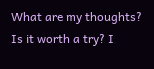What are my thoughts? Is it worth a try? I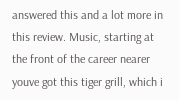answered this and a lot more in this review. Music, starting at the front of the career nearer youve got this tiger grill, which i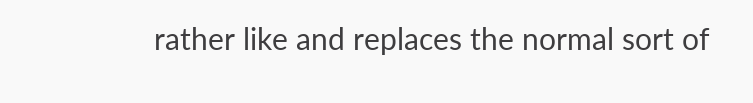rather like and replaces the normal sort of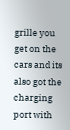grille you get on the cars and its also got the charging port with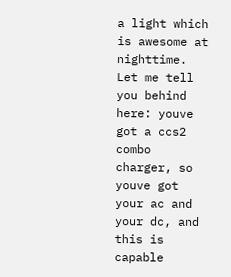a light which is awesome at nighttime. Let me tell you behind here: youve got a ccs2 combo charger, so youve got your ac and your dc, and this is capable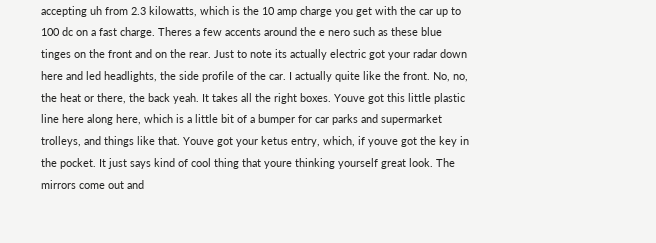accepting uh from 2.3 kilowatts, which is the 10 amp charge you get with the car up to 100 dc on a fast charge. Theres a few accents around the e nero such as these blue tinges on the front and on the rear. Just to note its actually electric got your radar down here and led headlights, the side profile of the car. I actually quite like the front. No, no, the heat or there, the back yeah. It takes all the right boxes. Youve got this little plastic line here along here, which is a little bit of a bumper for car parks and supermarket trolleys, and things like that. Youve got your ketus entry, which, if youve got the key in the pocket. It just says kind of cool thing that youre thinking yourself great look. The mirrors come out and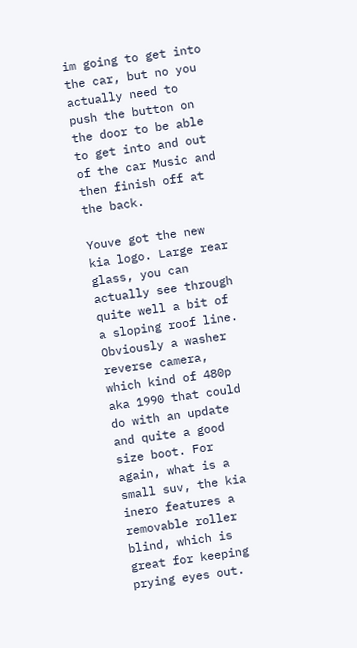im going to get into the car, but no you actually need to push the button on the door to be able to get into and out of the car Music and then finish off at the back.

Youve got the new kia logo. Large rear glass, you can actually see through quite well a bit of a sloping roof line. Obviously a washer reverse camera, which kind of 480p aka 1990 that could do with an update and quite a good size boot. For again, what is a small suv, the kia inero features a removable roller blind, which is great for keeping prying eyes out.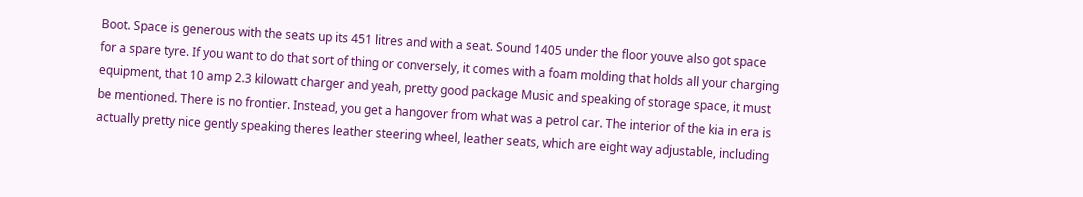Boot. Space is generous with the seats up its 451 litres and with a seat. Sound 1405 under the floor youve also got space for a spare tyre. If you want to do that sort of thing or conversely, it comes with a foam molding that holds all your charging equipment, that 10 amp 2.3 kilowatt charger and yeah, pretty good package Music and speaking of storage space, it must be mentioned. There is no frontier. Instead, you get a hangover from what was a petrol car. The interior of the kia in era is actually pretty nice gently speaking theres leather steering wheel, leather seats, which are eight way adjustable, including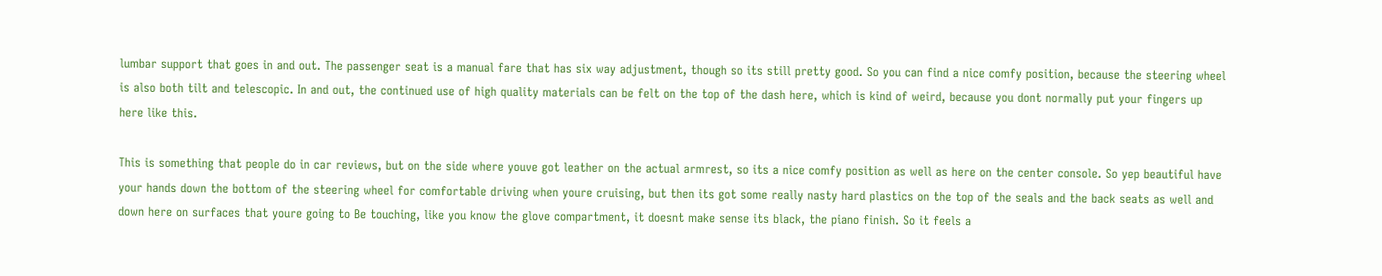lumbar support that goes in and out. The passenger seat is a manual fare that has six way adjustment, though so its still pretty good. So you can find a nice comfy position, because the steering wheel is also both tilt and telescopic. In and out, the continued use of high quality materials can be felt on the top of the dash here, which is kind of weird, because you dont normally put your fingers up here like this.

This is something that people do in car reviews, but on the side where youve got leather on the actual armrest, so its a nice comfy position as well as here on the center console. So yep beautiful have your hands down the bottom of the steering wheel for comfortable driving when youre cruising, but then its got some really nasty hard plastics on the top of the seals and the back seats as well and down here on surfaces that youre going to Be touching, like you know the glove compartment, it doesnt make sense its black, the piano finish. So it feels a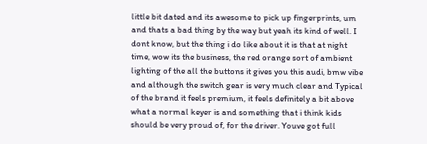little bit dated and its awesome to pick up fingerprints, um and thats a bad thing by the way but yeah its kind of well. I dont know, but the thing i do like about it is that at night time, wow its the business, the red orange sort of ambient lighting of the all the buttons it gives you this audi, bmw vibe and although the switch gear is very much clear and Typical of the brand it feels premium, it feels definitely a bit above what a normal keyer is and something that i think kids should be very proud of, for the driver. Youve got full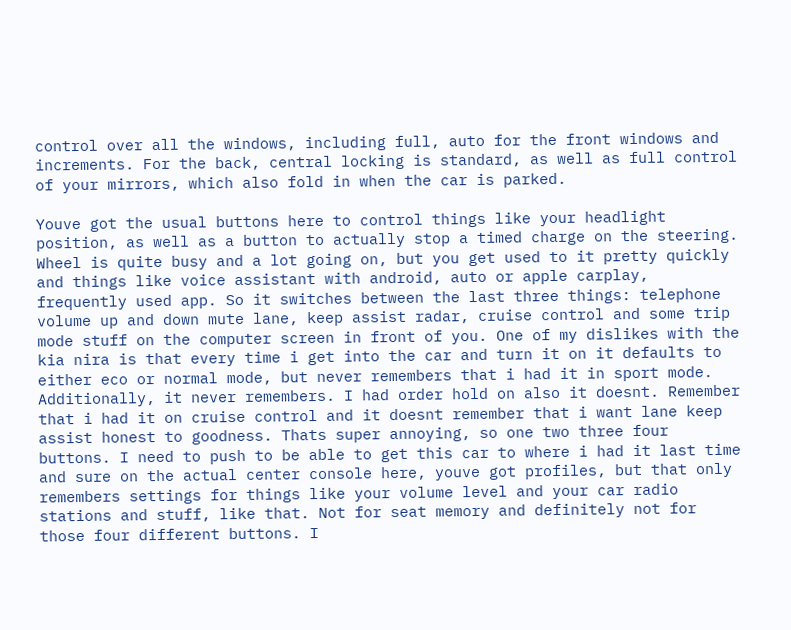control over all the windows, including full, auto for the front windows and increments. For the back, central locking is standard, as well as full control of your mirrors, which also fold in when the car is parked.

Youve got the usual buttons here to control things like your headlight position, as well as a button to actually stop a timed charge on the steering. Wheel is quite busy and a lot going on, but you get used to it pretty quickly and things like voice assistant with android, auto or apple carplay, frequently used app. So it switches between the last three things: telephone volume up and down mute lane, keep assist radar, cruise control and some trip mode stuff on the computer screen in front of you. One of my dislikes with the kia nira is that every time i get into the car and turn it on it defaults to either eco or normal mode, but never remembers that i had it in sport mode. Additionally, it never remembers. I had order hold on also it doesnt. Remember that i had it on cruise control and it doesnt remember that i want lane keep assist honest to goodness. Thats super annoying, so one two three four buttons. I need to push to be able to get this car to where i had it last time and sure on the actual center console here, youve got profiles, but that only remembers settings for things like your volume level and your car radio stations and stuff, like that. Not for seat memory and definitely not for those four different buttons. I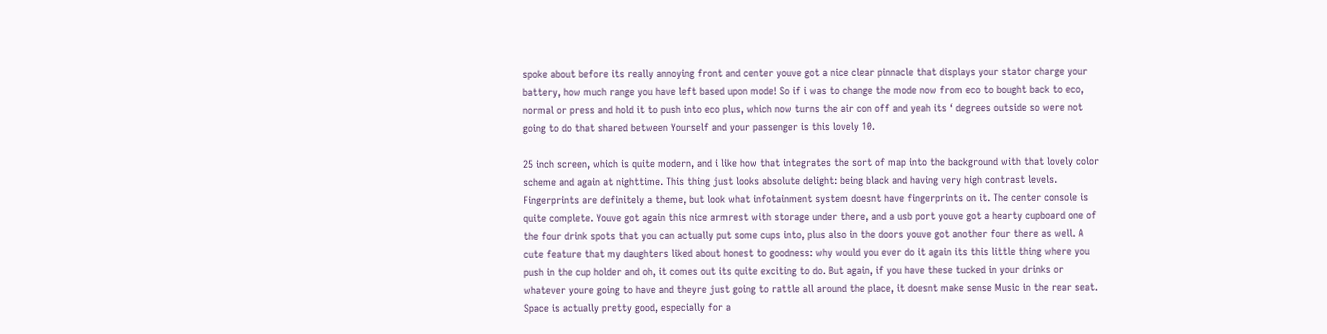spoke about before its really annoying front and center youve got a nice clear pinnacle that displays your stator charge your battery, how much range you have left based upon mode! So if i was to change the mode now from eco to bought back to eco, normal or press and hold it to push into eco plus, which now turns the air con off and yeah its ‘ degrees outside so were not going to do that shared between Yourself and your passenger is this lovely 10.

25 inch screen, which is quite modern, and i like how that integrates the sort of map into the background with that lovely color scheme and again at nighttime. This thing just looks absolute delight: being black and having very high contrast levels. Fingerprints are definitely a theme, but look what infotainment system doesnt have fingerprints on it. The center console is quite complete. Youve got again this nice armrest with storage under there, and a usb port youve got a hearty cupboard one of the four drink spots that you can actually put some cups into, plus also in the doors youve got another four there as well. A cute feature that my daughters liked about honest to goodness: why would you ever do it again its this little thing where you push in the cup holder and oh, it comes out its quite exciting to do. But again, if you have these tucked in your drinks or whatever youre going to have and theyre just going to rattle all around the place, it doesnt make sense Music in the rear seat. Space is actually pretty good, especially for a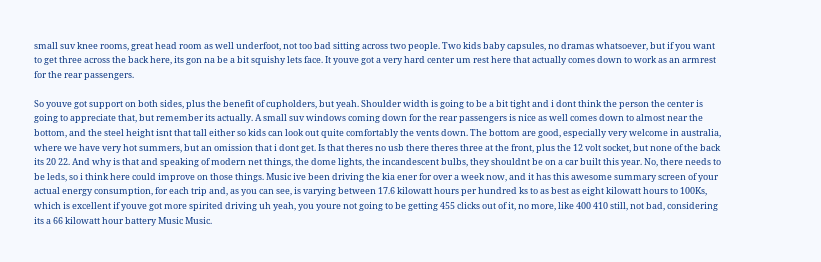small suv knee rooms, great head room as well underfoot, not too bad sitting across two people. Two kids baby capsules, no dramas whatsoever, but if you want to get three across the back here, its gon na be a bit squishy lets face. It youve got a very hard center um rest here that actually comes down to work as an armrest for the rear passengers.

So youve got support on both sides, plus the benefit of cupholders, but yeah. Shoulder width is going to be a bit tight and i dont think the person the center is going to appreciate that, but remember its actually. A small suv windows coming down for the rear passengers is nice as well comes down to almost near the bottom, and the steel height isnt that tall either so kids can look out quite comfortably the vents down. The bottom are good, especially very welcome in australia, where we have very hot summers, but an omission that i dont get. Is that theres no usb there theres three at the front, plus the 12 volt socket, but none of the back its 20 22. And why is that and speaking of modern net things, the dome lights, the incandescent bulbs, they shouldnt be on a car built this year. No, there needs to be leds, so i think here could improve on those things. Music ive been driving the kia ener for over a week now, and it has this awesome summary screen of your actual energy consumption, for each trip and, as you can see, is varying between 17.6 kilowatt hours per hundred ks to as best as eight kilowatt hours to 100Ks, which is excellent if youve got more spirited driving uh yeah, you youre not going to be getting 455 clicks out of it, no more, like 400 410 still, not bad, considering its a 66 kilowatt hour battery Music Music.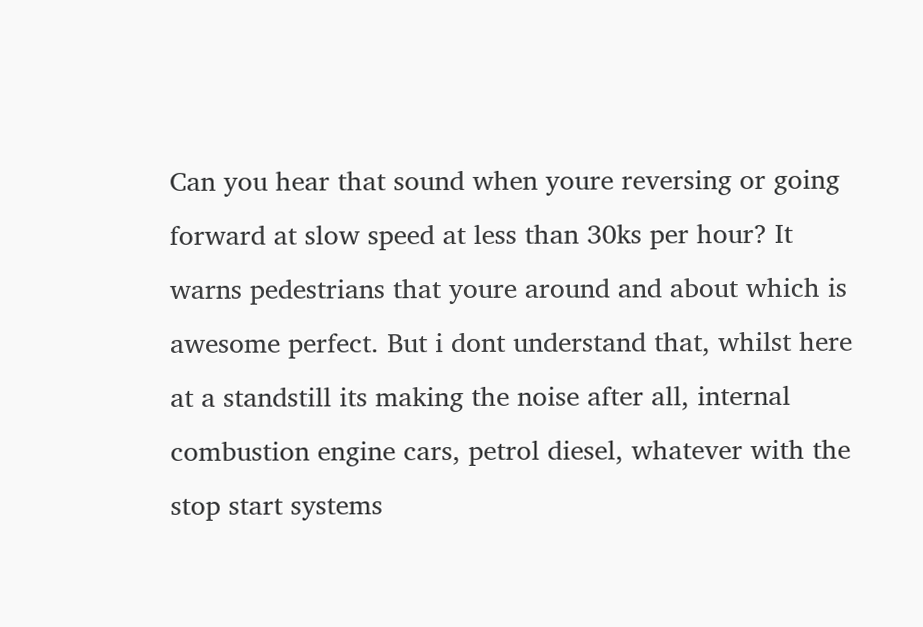Can you hear that sound when youre reversing or going forward at slow speed at less than 30ks per hour? It warns pedestrians that youre around and about which is awesome perfect. But i dont understand that, whilst here at a standstill its making the noise after all, internal combustion engine cars, petrol diesel, whatever with the stop start systems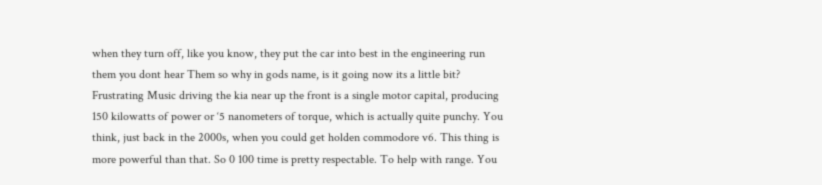when they turn off, like you know, they put the car into best in the engineering run them you dont hear Them so why in gods name, is it going now its a little bit? Frustrating Music driving the kia near up the front is a single motor capital, producing 150 kilowatts of power or ‘5 nanometers of torque, which is actually quite punchy. You think, just back in the 2000s, when you could get holden commodore v6. This thing is more powerful than that. So 0 100 time is pretty respectable. To help with range. You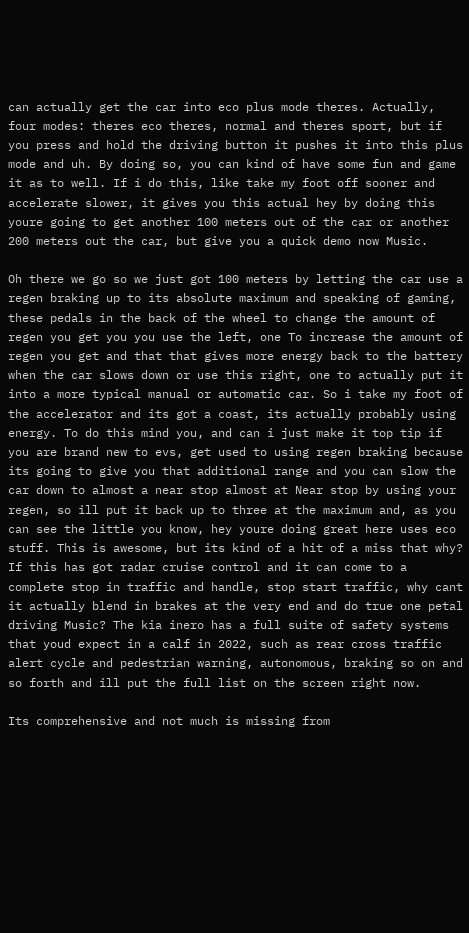can actually get the car into eco plus mode theres. Actually, four modes: theres eco theres, normal and theres sport, but if you press and hold the driving button it pushes it into this plus mode and uh. By doing so, you can kind of have some fun and game it as to well. If i do this, like take my foot off sooner and accelerate slower, it gives you this actual hey by doing this youre going to get another 100 meters out of the car or another 200 meters out the car, but give you a quick demo now Music.

Oh there we go so we just got 100 meters by letting the car use a regen braking up to its absolute maximum and speaking of gaming, these pedals in the back of the wheel to change the amount of regen you get you you use the left, one To increase the amount of regen you get and that that gives more energy back to the battery when the car slows down or use this right, one to actually put it into a more typical manual or automatic car. So i take my foot of the accelerator and its got a coast, its actually probably using energy. To do this mind you, and can i just make it top tip if you are brand new to evs, get used to using regen braking because its going to give you that additional range and you can slow the car down to almost a near stop almost at Near stop by using your regen, so ill put it back up to three at the maximum and, as you can see the little you know, hey youre doing great here uses eco stuff. This is awesome, but its kind of a hit of a miss that why? If this has got radar cruise control and it can come to a complete stop in traffic and handle, stop start traffic, why cant it actually blend in brakes at the very end and do true one petal driving Music? The kia inero has a full suite of safety systems that youd expect in a calf in 2022, such as rear cross traffic alert cycle and pedestrian warning, autonomous, braking so on and so forth and ill put the full list on the screen right now.

Its comprehensive and not much is missing from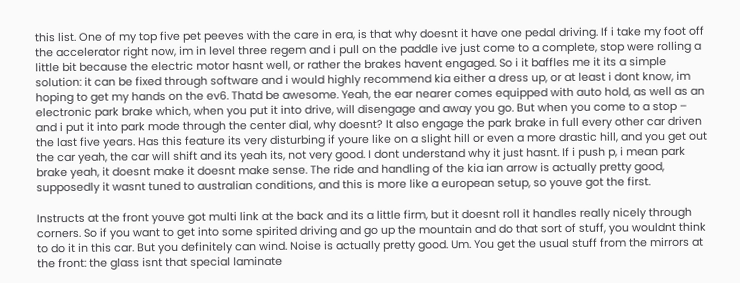this list. One of my top five pet peeves with the care in era, is that why doesnt it have one pedal driving. If i take my foot off the accelerator right now, im in level three regem and i pull on the paddle ive just come to a complete, stop were rolling a little bit because the electric motor hasnt well, or rather the brakes havent engaged. So i it baffles me it its a simple solution: it can be fixed through software and i would highly recommend kia either a dress up, or at least i dont know, im hoping to get my hands on the ev6. Thatd be awesome. Yeah, the ear nearer comes equipped with auto hold, as well as an electronic park brake which, when you put it into drive, will disengage and away you go. But when you come to a stop – and i put it into park mode through the center dial, why doesnt? It also engage the park brake in full every other car driven the last five years. Has this feature its very disturbing if youre like on a slight hill or even a more drastic hill, and you get out the car yeah, the car will shift and its yeah its, not very good. I dont understand why it just hasnt. If i push p, i mean park brake yeah, it doesnt make it doesnt make sense. The ride and handling of the kia ian arrow is actually pretty good, supposedly it wasnt tuned to australian conditions, and this is more like a european setup, so youve got the first.

Instructs at the front youve got multi link at the back and its a little firm, but it doesnt roll it handles really nicely through corners. So if you want to get into some spirited driving and go up the mountain and do that sort of stuff, you wouldnt think to do it in this car. But you definitely can wind. Noise is actually pretty good. Um. You get the usual stuff from the mirrors at the front: the glass isnt that special laminate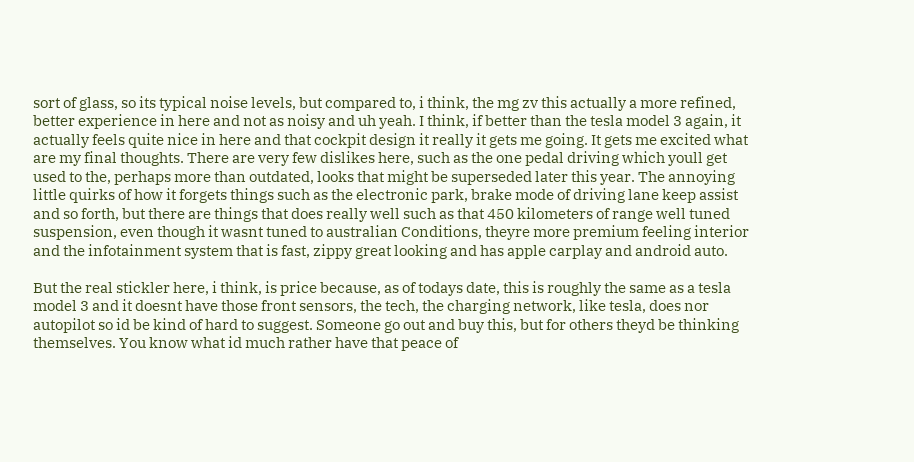sort of glass, so its typical noise levels, but compared to, i think, the mg zv this actually a more refined, better experience in here and not as noisy and uh yeah. I think, if better than the tesla model 3 again, it actually feels quite nice in here and that cockpit design it really it gets me going. It gets me excited what are my final thoughts. There are very few dislikes here, such as the one pedal driving which youll get used to the, perhaps more than outdated, looks that might be superseded later this year. The annoying little quirks of how it forgets things such as the electronic park, brake mode of driving lane keep assist and so forth, but there are things that does really well such as that 450 kilometers of range well tuned suspension, even though it wasnt tuned to australian Conditions, theyre more premium feeling interior and the infotainment system that is fast, zippy great looking and has apple carplay and android auto.

But the real stickler here, i think, is price because, as of todays date, this is roughly the same as a tesla model 3 and it doesnt have those front sensors, the tech, the charging network, like tesla, does nor autopilot so id be kind of hard to suggest. Someone go out and buy this, but for others theyd be thinking themselves. You know what id much rather have that peace of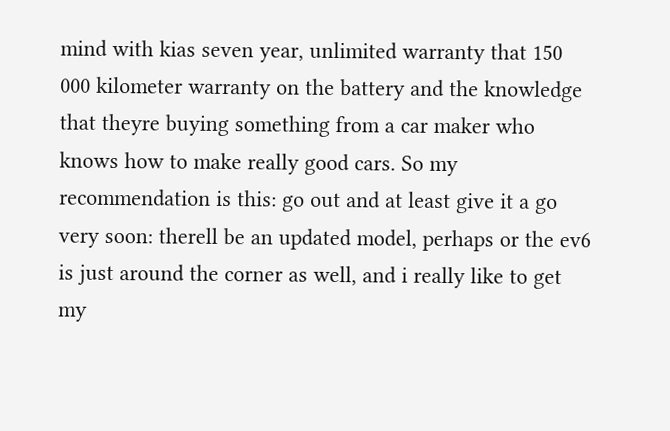mind with kias seven year, unlimited warranty that 150 000 kilometer warranty on the battery and the knowledge that theyre buying something from a car maker who knows how to make really good cars. So my recommendation is this: go out and at least give it a go very soon: therell be an updated model, perhaps or the ev6 is just around the corner as well, and i really like to get my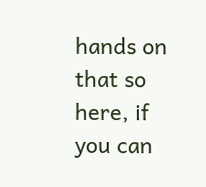hands on that so here, if you can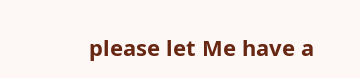please let Me have a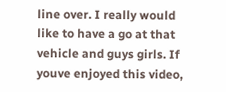line over. I really would like to have a go at that vehicle and guys girls. If youve enjoyed this video,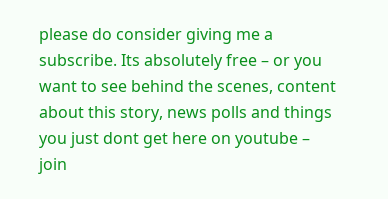please do consider giving me a subscribe. Its absolutely free – or you want to see behind the scenes, content about this story, news polls and things you just dont get here on youtube – join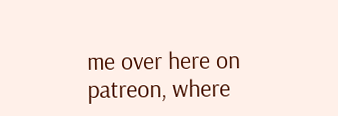me over here on patreon, where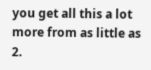you get all this a lot more from as little as 2.